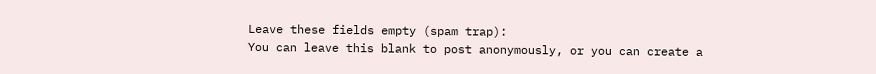Leave these fields empty (spam trap):
You can leave this blank to post anonymously, or you can create a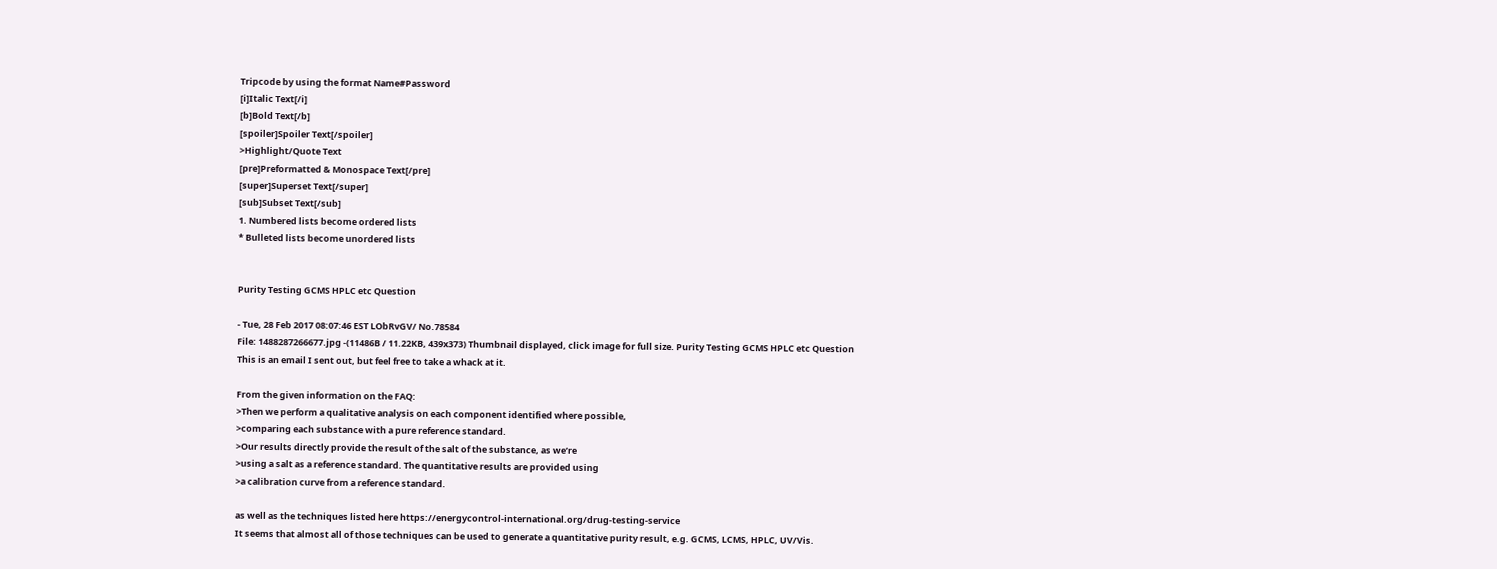Tripcode by using the format Name#Password
[i]Italic Text[/i]
[b]Bold Text[/b]
[spoiler]Spoiler Text[/spoiler]
>Highlight/Quote Text
[pre]Preformatted & Monospace Text[/pre]
[super]Superset Text[/super]
[sub]Subset Text[/sub]
1. Numbered lists become ordered lists
* Bulleted lists become unordered lists


Purity Testing GCMS HPLC etc Question

- Tue, 28 Feb 2017 08:07:46 EST LObRvGV/ No.78584
File: 1488287266677.jpg -(11486B / 11.22KB, 439x373) Thumbnail displayed, click image for full size. Purity Testing GCMS HPLC etc Question
This is an email I sent out, but feel free to take a whack at it.

From the given information on the FAQ:
>Then we perform a qualitative analysis on each component identified where possible,
>comparing each substance with a pure reference standard.
>Our results directly provide the result of the salt of the substance, as we’re
>using a salt as a reference standard. The quantitative results are provided using
>a calibration curve from a reference standard.

as well as the techniques listed here https://energycontrol-international.org/drug-testing-service
It seems that almost all of those techniques can be used to generate a quantitative purity result, e.g. GCMS, LCMS, HPLC, UV/Vis.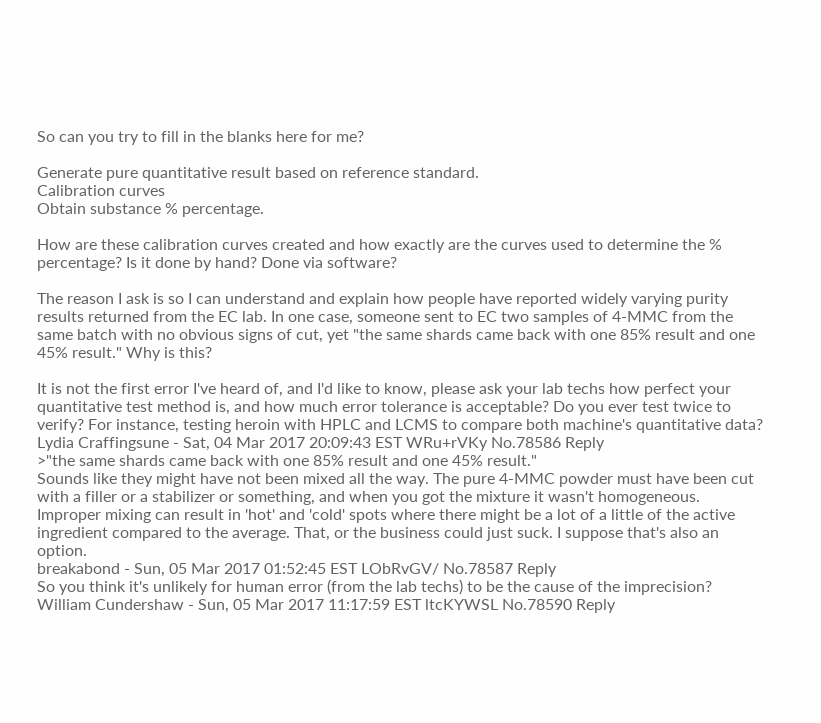So can you try to fill in the blanks here for me?

Generate pure quantitative result based on reference standard.
Calibration curves
Obtain substance % percentage.

How are these calibration curves created and how exactly are the curves used to determine the % percentage? Is it done by hand? Done via software?

The reason I ask is so I can understand and explain how people have reported widely varying purity results returned from the EC lab. In one case, someone sent to EC two samples of 4-MMC from the same batch with no obvious signs of cut, yet "the same shards came back with one 85% result and one 45% result." Why is this?

It is not the first error I've heard of, and I'd like to know, please ask your lab techs how perfect your quantitative test method is, and how much error tolerance is acceptable? Do you ever test twice to verify? For instance, testing heroin with HPLC and LCMS to compare both machine's quantitative data?
Lydia Craffingsune - Sat, 04 Mar 2017 20:09:43 EST WRu+rVKy No.78586 Reply
>"the same shards came back with one 85% result and one 45% result."
Sounds like they might have not been mixed all the way. The pure 4-MMC powder must have been cut with a filler or a stabilizer or something, and when you got the mixture it wasn't homogeneous. Improper mixing can result in 'hot' and 'cold' spots where there might be a lot of a little of the active ingredient compared to the average. That, or the business could just suck. I suppose that's also an option.
breakabond - Sun, 05 Mar 2017 01:52:45 EST LObRvGV/ No.78587 Reply
So you think it's unlikely for human error (from the lab techs) to be the cause of the imprecision?
William Cundershaw - Sun, 05 Mar 2017 11:17:59 EST ltcKYWSL No.78590 Reply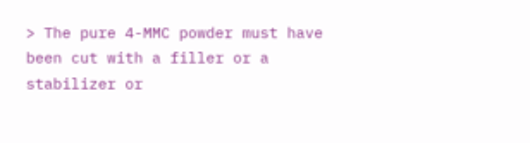> The pure 4-MMC powder must have been cut with a filler or a stabilizer or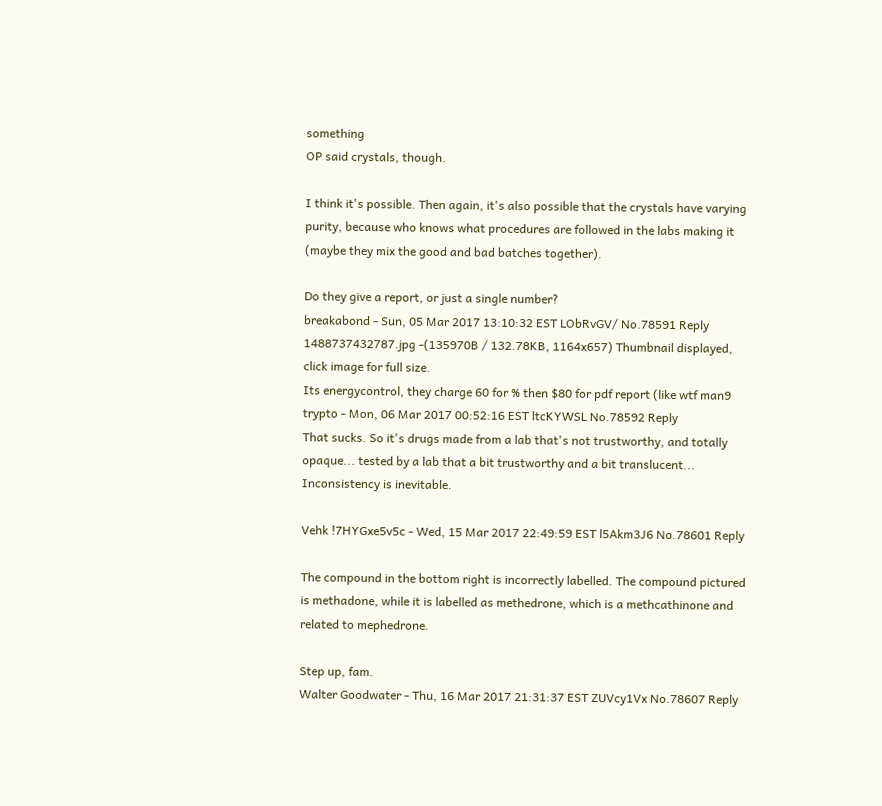something
OP said crystals, though.

I think it's possible. Then again, it's also possible that the crystals have varying purity, because who knows what procedures are followed in the labs making it (maybe they mix the good and bad batches together).

Do they give a report, or just a single number?
breakabond - Sun, 05 Mar 2017 13:10:32 EST LObRvGV/ No.78591 Reply
1488737432787.jpg -(135970B / 132.78KB, 1164x657) Thumbnail displayed, click image for full size.
Its energycontrol, they charge 60 for % then $80 for pdf report (like wtf man9
trypto - Mon, 06 Mar 2017 00:52:16 EST ltcKYWSL No.78592 Reply
That sucks. So it's drugs made from a lab that's not trustworthy, and totally opaque... tested by a lab that a bit trustworthy and a bit translucent... Inconsistency is inevitable.

Vehk !7HYGxe5v5c - Wed, 15 Mar 2017 22:49:59 EST l5Akm3J6 No.78601 Reply

The compound in the bottom right is incorrectly labelled. The compound pictured is methadone, while it is labelled as methedrone, which is a methcathinone and related to mephedrone.

Step up, fam.
Walter Goodwater - Thu, 16 Mar 2017 21:31:37 EST ZUVcy1Vx No.78607 Reply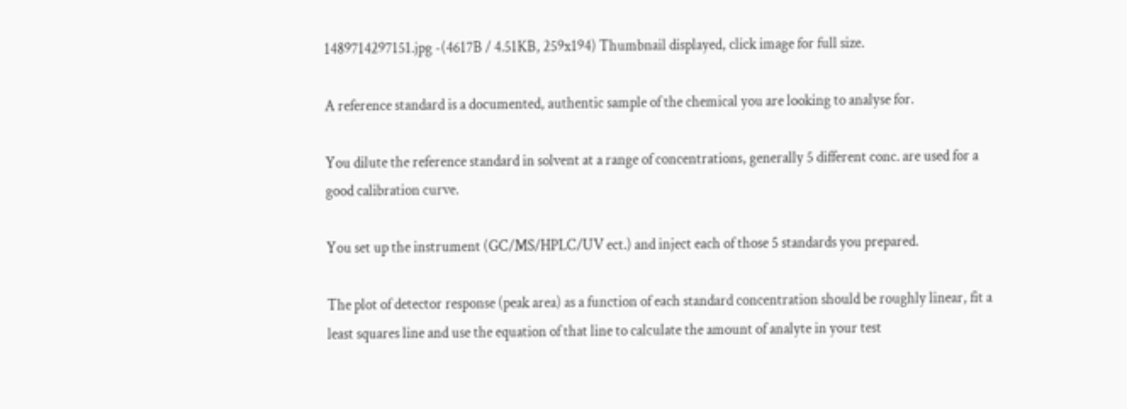1489714297151.jpg -(4617B / 4.51KB, 259x194) Thumbnail displayed, click image for full size.

A reference standard is a documented, authentic sample of the chemical you are looking to analyse for.

You dilute the reference standard in solvent at a range of concentrations, generally 5 different conc. are used for a good calibration curve.

You set up the instrument (GC/MS/HPLC/UV ect.) and inject each of those 5 standards you prepared.

The plot of detector response (peak area) as a function of each standard concentration should be roughly linear, fit a least squares line and use the equation of that line to calculate the amount of analyte in your test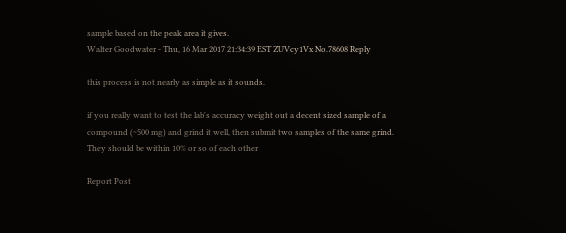sample based on the peak area it gives.
Walter Goodwater - Thu, 16 Mar 2017 21:34:39 EST ZUVcy1Vx No.78608 Reply

this process is not nearly as simple as it sounds.

if you really want to test the lab's accuracy weight out a decent sized sample of a compound (~500 mg) and grind it well, then submit two samples of the same grind. They should be within 10% or so of each other

Report Post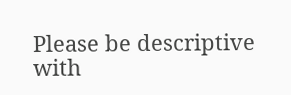Please be descriptive with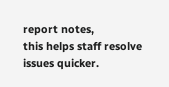report notes,
this helps staff resolve issues quicker.